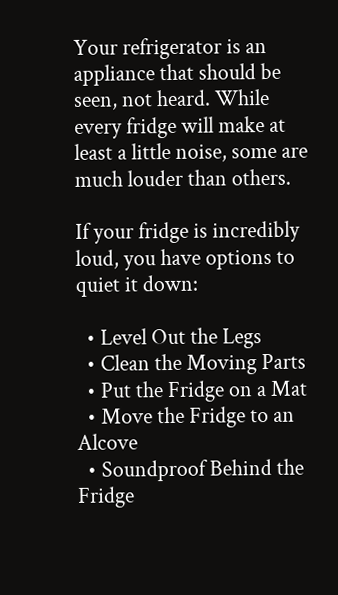Your refrigerator is an appliance that should be seen, not heard. While every fridge will make at least a little noise, some are much louder than others.

If your fridge is incredibly loud, you have options to quiet it down:

  • Level Out the Legs
  • Clean the Moving Parts
  • Put the Fridge on a Mat
  • Move the Fridge to an Alcove
  • Soundproof Behind the Fridge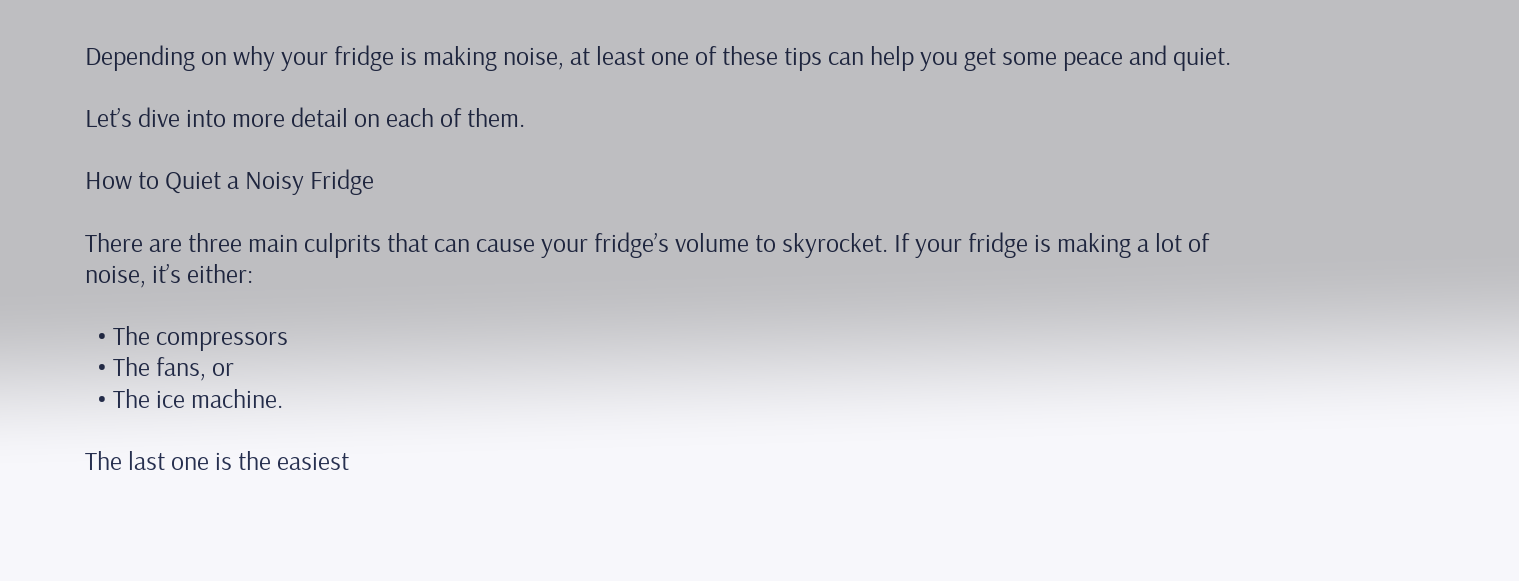Depending on why your fridge is making noise, at least one of these tips can help you get some peace and quiet.

Let’s dive into more detail on each of them.

How to Quiet a Noisy Fridge

There are three main culprits that can cause your fridge’s volume to skyrocket. If your fridge is making a lot of noise, it’s either:

  • The compressors
  • The fans, or
  • The ice machine.

The last one is the easiest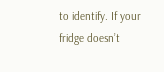to identify. If your fridge doesn’t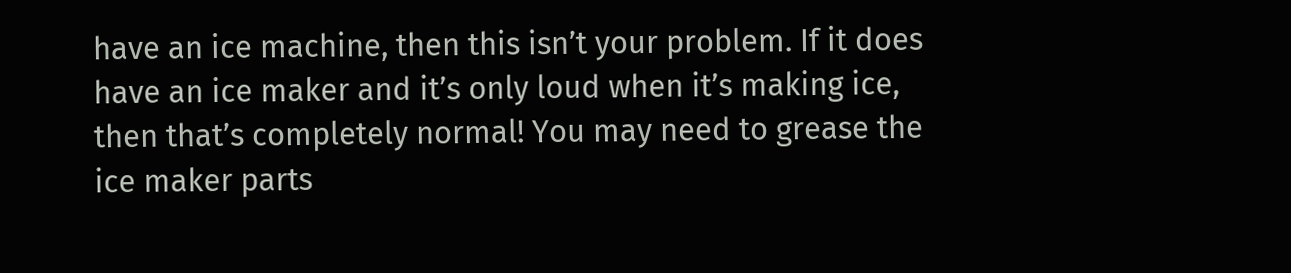have an ice machine, then this isn’t your problem. If it does have an ice maker and it’s only loud when it’s making ice, then that’s completely normal! You may need to grease the ice maker parts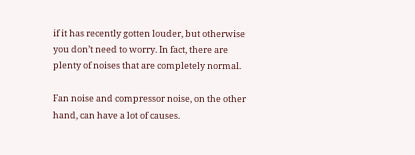if it has recently gotten louder, but otherwise you don’t need to worry. In fact, there are plenty of noises that are completely normal.

Fan noise and compressor noise, on the other hand, can have a lot of causes.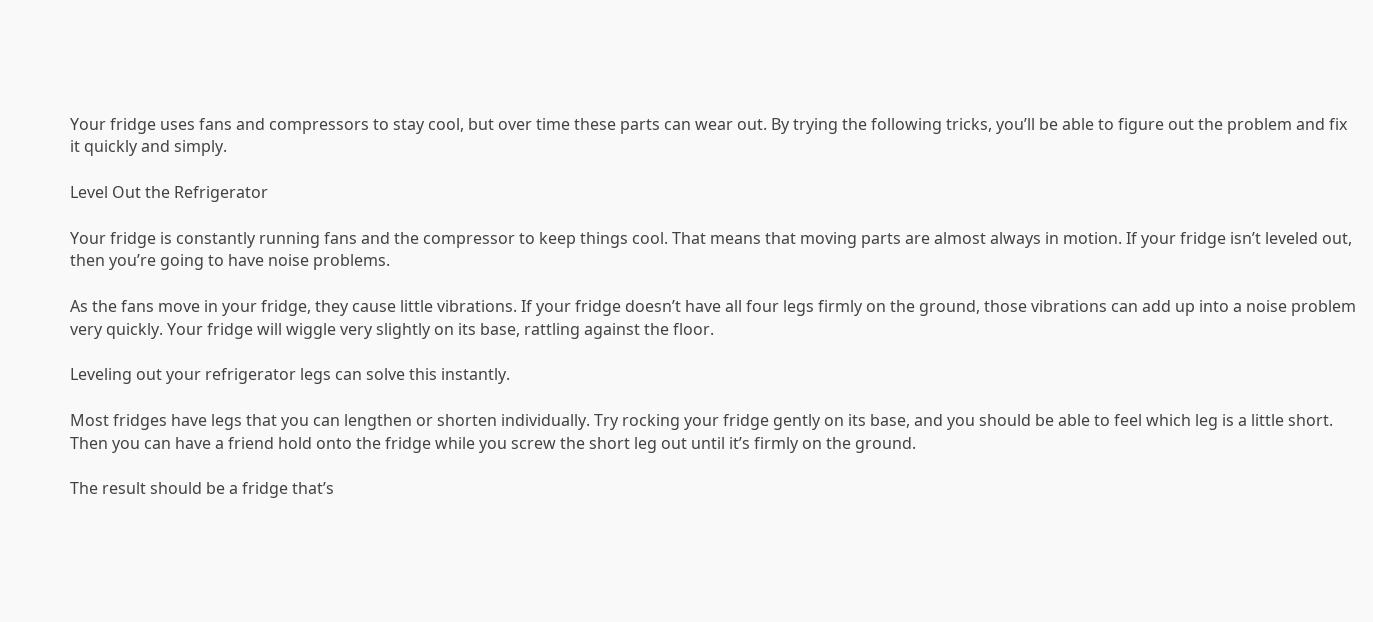Your fridge uses fans and compressors to stay cool, but over time these parts can wear out. By trying the following tricks, you’ll be able to figure out the problem and fix it quickly and simply.

Level Out the Refrigerator

Your fridge is constantly running fans and the compressor to keep things cool. That means that moving parts are almost always in motion. If your fridge isn’t leveled out, then you’re going to have noise problems.

As the fans move in your fridge, they cause little vibrations. If your fridge doesn’t have all four legs firmly on the ground, those vibrations can add up into a noise problem very quickly. Your fridge will wiggle very slightly on its base, rattling against the floor.

Leveling out your refrigerator legs can solve this instantly.

Most fridges have legs that you can lengthen or shorten individually. Try rocking your fridge gently on its base, and you should be able to feel which leg is a little short. Then you can have a friend hold onto the fridge while you screw the short leg out until it’s firmly on the ground.

The result should be a fridge that’s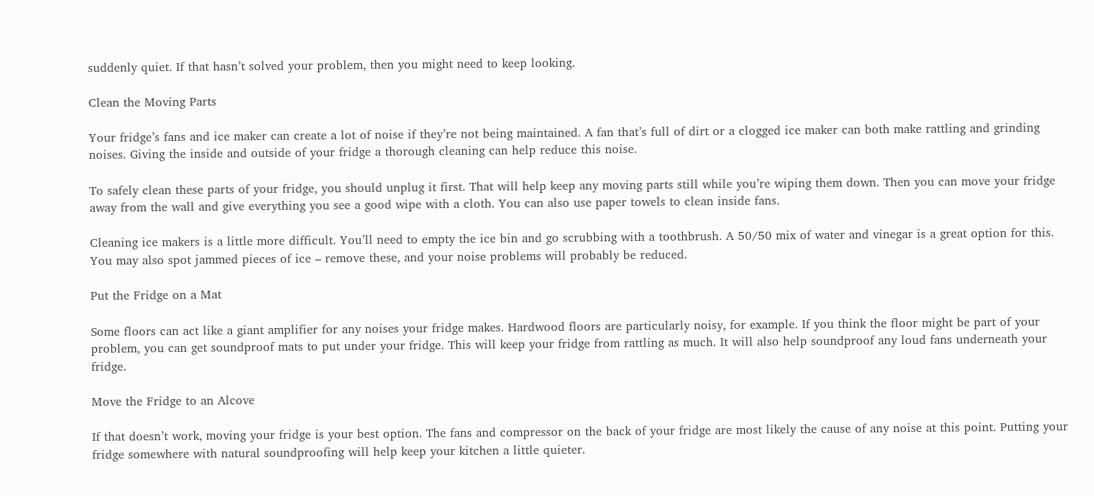suddenly quiet. If that hasn’t solved your problem, then you might need to keep looking.

Clean the Moving Parts

Your fridge’s fans and ice maker can create a lot of noise if they’re not being maintained. A fan that’s full of dirt or a clogged ice maker can both make rattling and grinding noises. Giving the inside and outside of your fridge a thorough cleaning can help reduce this noise.

To safely clean these parts of your fridge, you should unplug it first. That will help keep any moving parts still while you’re wiping them down. Then you can move your fridge away from the wall and give everything you see a good wipe with a cloth. You can also use paper towels to clean inside fans.

Cleaning ice makers is a little more difficult. You’ll need to empty the ice bin and go scrubbing with a toothbrush. A 50/50 mix of water and vinegar is a great option for this. You may also spot jammed pieces of ice – remove these, and your noise problems will probably be reduced.

Put the Fridge on a Mat

Some floors can act like a giant amplifier for any noises your fridge makes. Hardwood floors are particularly noisy, for example. If you think the floor might be part of your problem, you can get soundproof mats to put under your fridge. This will keep your fridge from rattling as much. It will also help soundproof any loud fans underneath your fridge.

Move the Fridge to an Alcove

If that doesn’t work, moving your fridge is your best option. The fans and compressor on the back of your fridge are most likely the cause of any noise at this point. Putting your fridge somewhere with natural soundproofing will help keep your kitchen a little quieter.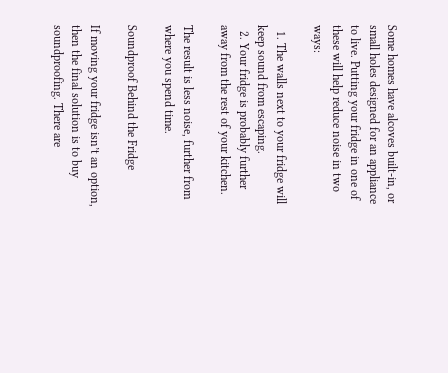Some homes have alcoves built-in, or small holes designed for an appliance to live. Putting your fridge in one of these will help reduce noise in two ways:

  1. The walls next to your fridge will keep sound from escaping.
  2. Your fridge is probably further away from the rest of your kitchen.

The result is less noise, further from where you spend time.

Soundproof Behind the Fridge

If moving your fridge isn’t an option, then the final solution is to buy soundproofing. There are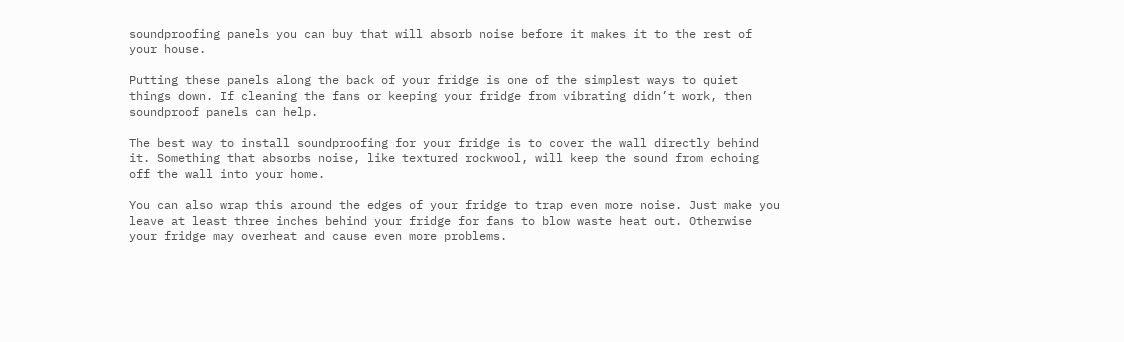soundproofing panels you can buy that will absorb noise before it makes it to the rest of your house.

Putting these panels along the back of your fridge is one of the simplest ways to quiet things down. If cleaning the fans or keeping your fridge from vibrating didn’t work, then soundproof panels can help.

The best way to install soundproofing for your fridge is to cover the wall directly behind it. Something that absorbs noise, like textured rockwool, will keep the sound from echoing off the wall into your home.

You can also wrap this around the edges of your fridge to trap even more noise. Just make you leave at least three inches behind your fridge for fans to blow waste heat out. Otherwise your fridge may overheat and cause even more problems.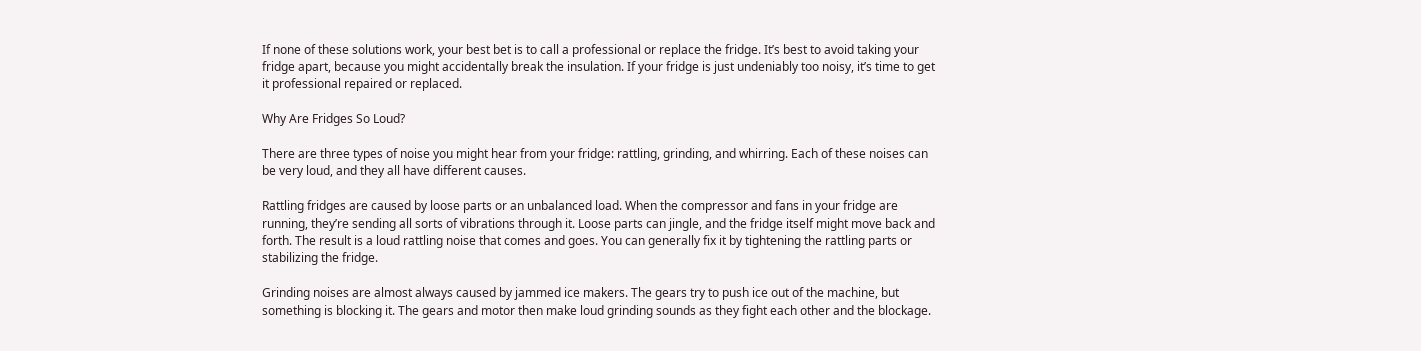If none of these solutions work, your best bet is to call a professional or replace the fridge. It’s best to avoid taking your fridge apart, because you might accidentally break the insulation. If your fridge is just undeniably too noisy, it’s time to get it professional repaired or replaced.

Why Are Fridges So Loud?

There are three types of noise you might hear from your fridge: rattling, grinding, and whirring. Each of these noises can be very loud, and they all have different causes.

Rattling fridges are caused by loose parts or an unbalanced load. When the compressor and fans in your fridge are running, they’re sending all sorts of vibrations through it. Loose parts can jingle, and the fridge itself might move back and forth. The result is a loud rattling noise that comes and goes. You can generally fix it by tightening the rattling parts or stabilizing the fridge.

Grinding noises are almost always caused by jammed ice makers. The gears try to push ice out of the machine, but something is blocking it. The gears and motor then make loud grinding sounds as they fight each other and the blockage.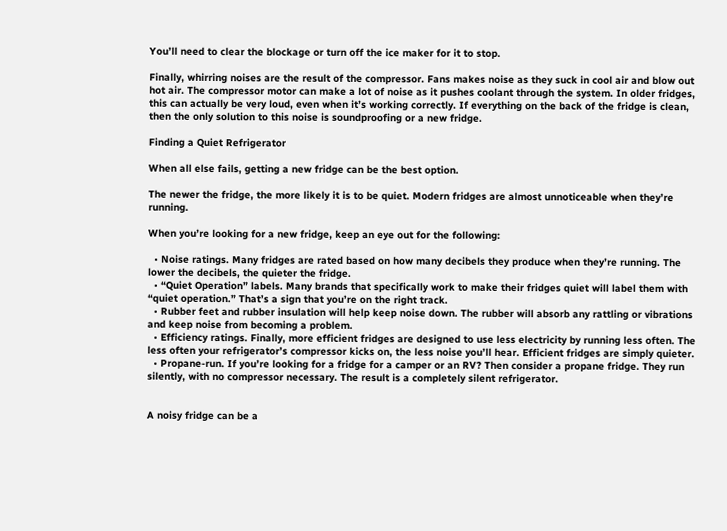You’ll need to clear the blockage or turn off the ice maker for it to stop.

Finally, whirring noises are the result of the compressor. Fans makes noise as they suck in cool air and blow out hot air. The compressor motor can make a lot of noise as it pushes coolant through the system. In older fridges, this can actually be very loud, even when it’s working correctly. If everything on the back of the fridge is clean, then the only solution to this noise is soundproofing or a new fridge.

Finding a Quiet Refrigerator

When all else fails, getting a new fridge can be the best option.

The newer the fridge, the more likely it is to be quiet. Modern fridges are almost unnoticeable when they’re running.

When you’re looking for a new fridge, keep an eye out for the following:

  • Noise ratings. Many fridges are rated based on how many decibels they produce when they’re running. The lower the decibels, the quieter the fridge.
  • “Quiet Operation” labels. Many brands that specifically work to make their fridges quiet will label them with “quiet operation.” That’s a sign that you’re on the right track.
  • Rubber feet and rubber insulation will help keep noise down. The rubber will absorb any rattling or vibrations and keep noise from becoming a problem.
  • Efficiency ratings. Finally, more efficient fridges are designed to use less electricity by running less often. The less often your refrigerator’s compressor kicks on, the less noise you’ll hear. Efficient fridges are simply quieter.
  • Propane-run. If you’re looking for a fridge for a camper or an RV? Then consider a propane fridge. They run silently, with no compressor necessary. The result is a completely silent refrigerator.


A noisy fridge can be a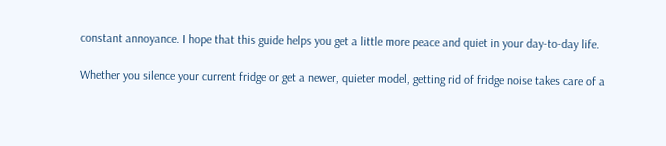constant annoyance. I hope that this guide helps you get a little more peace and quiet in your day-to-day life.

Whether you silence your current fridge or get a newer, quieter model, getting rid of fridge noise takes care of a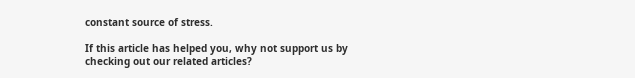constant source of stress.

If this article has helped you, why not support us by checking out our related articles?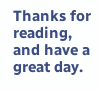Thanks for reading, and have a great day.